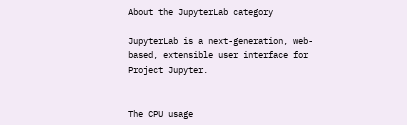About the JupyterLab category

JupyterLab is a next-generation, web-based, extensible user interface for Project Jupyter.


The CPU usage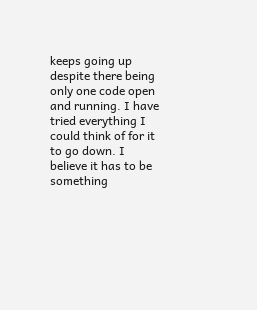keeps going up despite there being only one code open and running. I have tried everything I could think of for it to go down. I believe it has to be something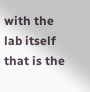with the lab itself that is the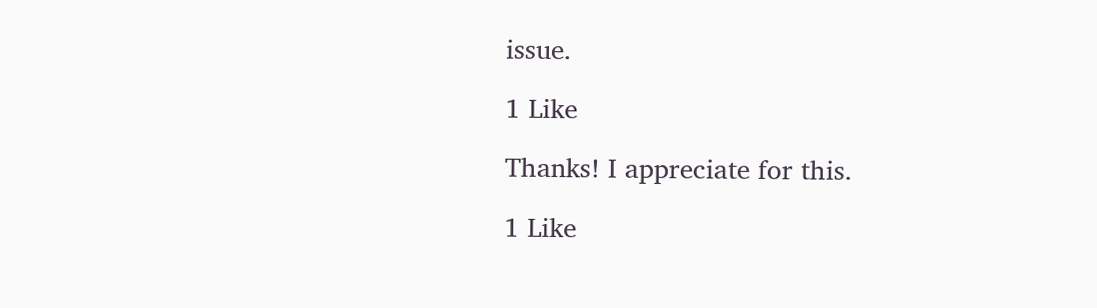issue.

1 Like

Thanks! I appreciate for this.

1 Like